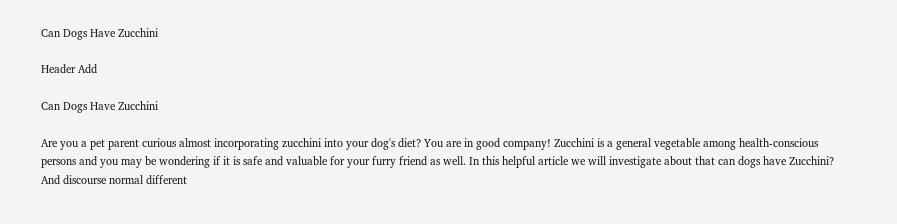Can Dogs Have Zucchini

Header Add

Can Dogs Have Zucchini

Are you a pet parent curious almost incorporating zucchini into your dog's diet? You are in good company! Zucchini is a general vegetable among health-conscious persons and you may be wondering if it is safe and valuable for your furry friend as well. In this helpful article we will investigate about that can dogs have Zucchini? And discourse normal different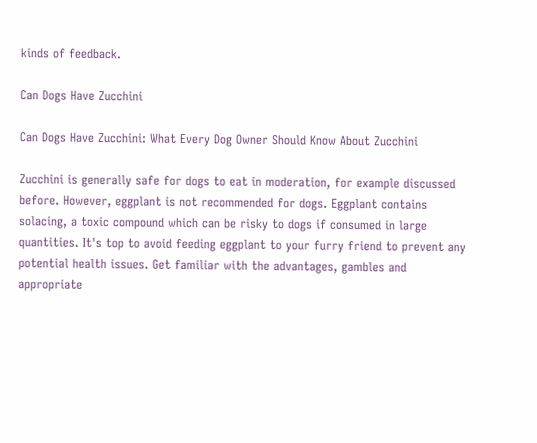kinds of feedback.

Can Dogs Have Zucchini

Can Dogs Have Zucchini: What Every Dog Owner Should Know About Zucchini

Zucchini is generally safe for dogs to eat in moderation, for example discussed before. However, eggplant is not recommended for dogs. Eggplant contains solacing, a toxic compound which can be risky to dogs if consumed in large quantities. It's top to avoid feeding eggplant to your furry friend to prevent any potential health issues. Get familiar with the advantages, gambles and appropriate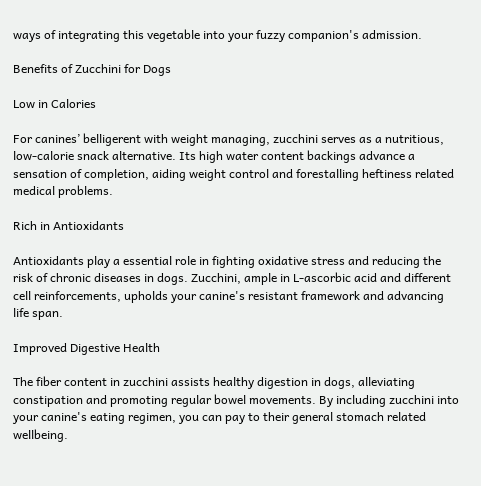ways of integrating this vegetable into your fuzzy companion's admission.

Benefits of Zucchini for Dogs

Low in Calories

For canines’ belligerent with weight managing, zucchini serves as a nutritious, low-calorie snack alternative. Its high water content backings advance a sensation of completion, aiding weight control and forestalling heftiness related medical problems.

Rich in Antioxidants

Antioxidants play a essential role in fighting oxidative stress and reducing the risk of chronic diseases in dogs. Zucchini, ample in L-ascorbic acid and different cell reinforcements, upholds your canine's resistant framework and advancing life span.

Improved Digestive Health

The fiber content in zucchini assists healthy digestion in dogs, alleviating constipation and promoting regular bowel movements. By including zucchini into your canine's eating regimen, you can pay to their general stomach related wellbeing.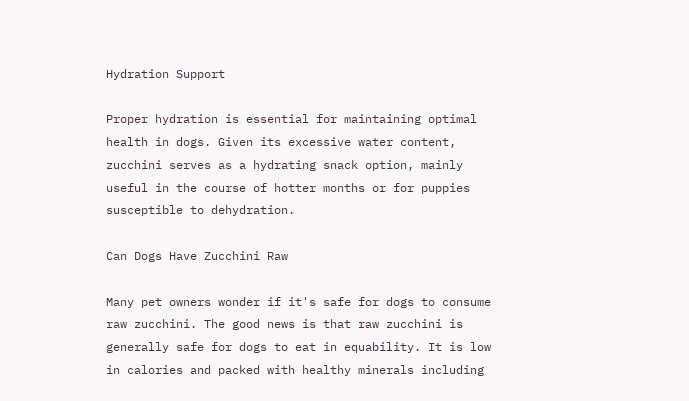Hydration Support

Proper hydration is essential for maintaining optimal health in dogs. Given its excessive water content, zucchini serves as a hydrating snack option, mainly useful in the course of hotter months or for puppies susceptible to dehydration.

Can Dogs Have Zucchini Raw

Many pet owners wonder if it's safe for dogs to consume raw zucchini. The good news is that raw zucchini is generally safe for dogs to eat in equability. It is low in calories and packed with healthy minerals including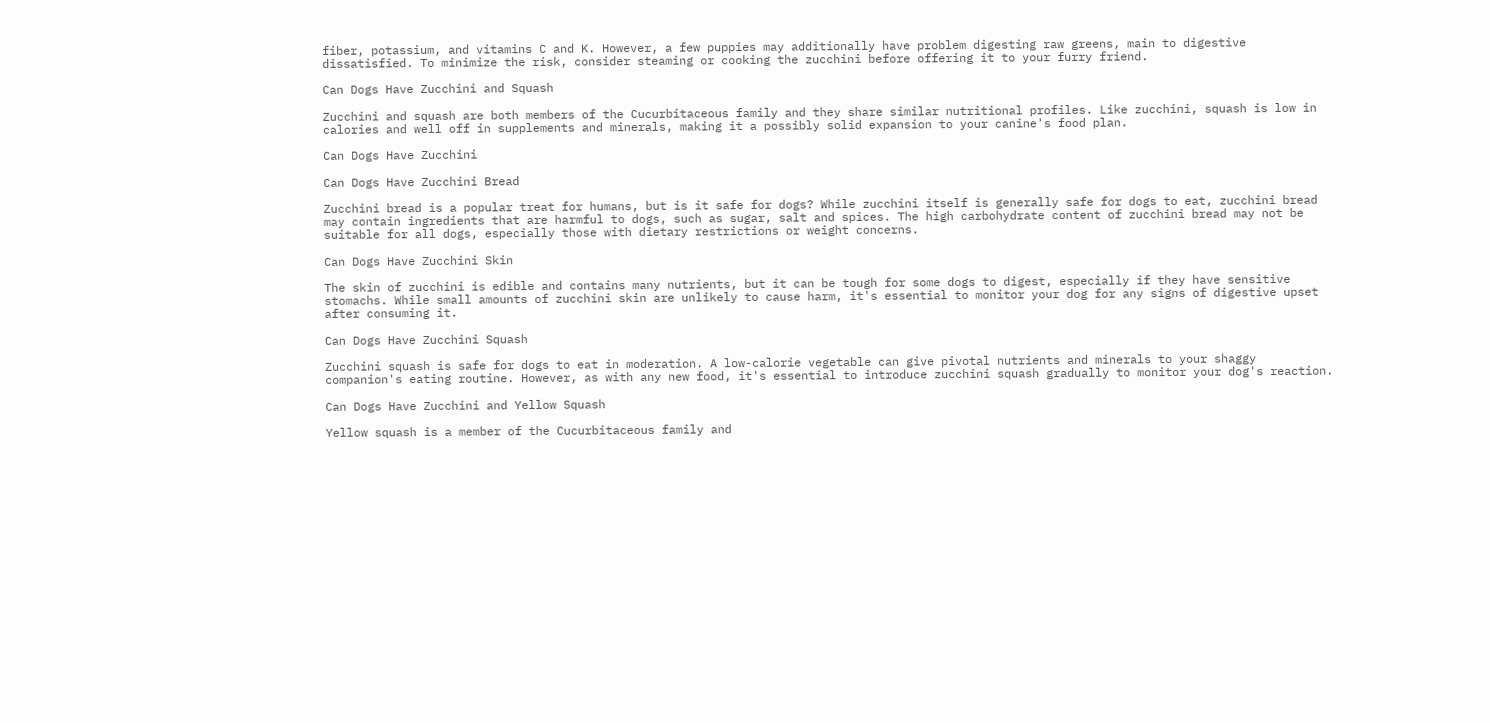fiber, potassium, and vitamins C and K. However, a few puppies may additionally have problem digesting raw greens, main to digestive dissatisfied. To minimize the risk, consider steaming or cooking the zucchini before offering it to your furry friend.

Can Dogs Have Zucchini and Squash

Zucchini and squash are both members of the Cucurbitaceous family and they share similar nutritional profiles. Like zucchini, squash is low in calories and well off in supplements and minerals, making it a possibly solid expansion to your canine's food plan.

Can Dogs Have Zucchini

Can Dogs Have Zucchini Bread

Zucchini bread is a popular treat for humans, but is it safe for dogs? While zucchini itself is generally safe for dogs to eat, zucchini bread may contain ingredients that are harmful to dogs, such as sugar, salt and spices. The high carbohydrate content of zucchini bread may not be suitable for all dogs, especially those with dietary restrictions or weight concerns.

Can Dogs Have Zucchini Skin

The skin of zucchini is edible and contains many nutrients, but it can be tough for some dogs to digest, especially if they have sensitive stomachs. While small amounts of zucchini skin are unlikely to cause harm, it's essential to monitor your dog for any signs of digestive upset after consuming it.

Can Dogs Have Zucchini Squash

Zucchini squash is safe for dogs to eat in moderation. A low-calorie vegetable can give pivotal nutrients and minerals to your shaggy companion's eating routine. However, as with any new food, it's essential to introduce zucchini squash gradually to monitor your dog's reaction.

Can Dogs Have Zucchini and Yellow Squash

Yellow squash is a member of the Cucurbitaceous family and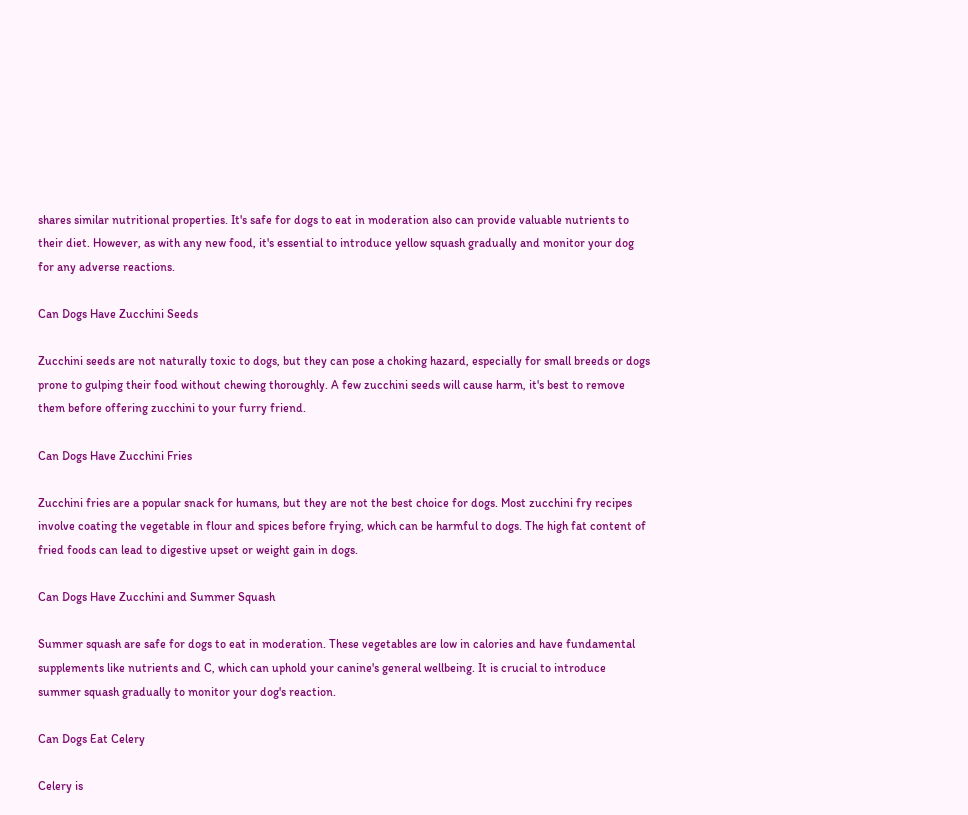shares similar nutritional properties. It's safe for dogs to eat in moderation also can provide valuable nutrients to their diet. However, as with any new food, it's essential to introduce yellow squash gradually and monitor your dog for any adverse reactions.

Can Dogs Have Zucchini Seeds

Zucchini seeds are not naturally toxic to dogs, but they can pose a choking hazard, especially for small breeds or dogs prone to gulping their food without chewing thoroughly. A few zucchini seeds will cause harm, it's best to remove them before offering zucchini to your furry friend.

Can Dogs Have Zucchini Fries

Zucchini fries are a popular snack for humans, but they are not the best choice for dogs. Most zucchini fry recipes involve coating the vegetable in flour and spices before frying, which can be harmful to dogs. The high fat content of fried foods can lead to digestive upset or weight gain in dogs.

Can Dogs Have Zucchini and Summer Squash

Summer squash are safe for dogs to eat in moderation. These vegetables are low in calories and have fundamental supplements like nutrients and C, which can uphold your canine's general wellbeing. It is crucial to introduce summer squash gradually to monitor your dog's reaction.

Can Dogs Eat Celery

Celery is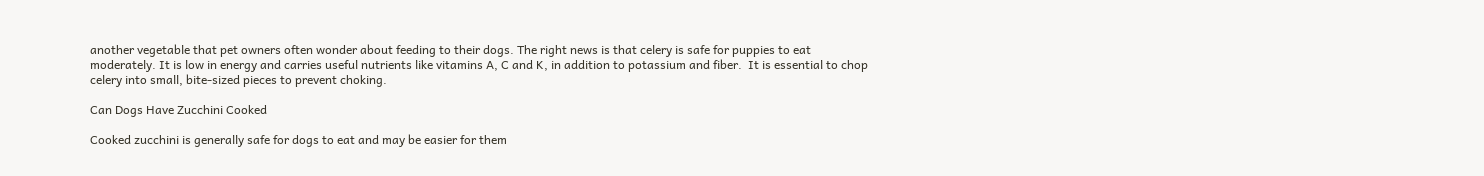another vegetable that pet owners often wonder about feeding to their dogs. The right news is that celery is safe for puppies to eat moderately. It is low in energy and carries useful nutrients like vitamins A, C and K, in addition to potassium and fiber.  It is essential to chop celery into small, bite-sized pieces to prevent choking.

Can Dogs Have Zucchini Cooked

Cooked zucchini is generally safe for dogs to eat and may be easier for them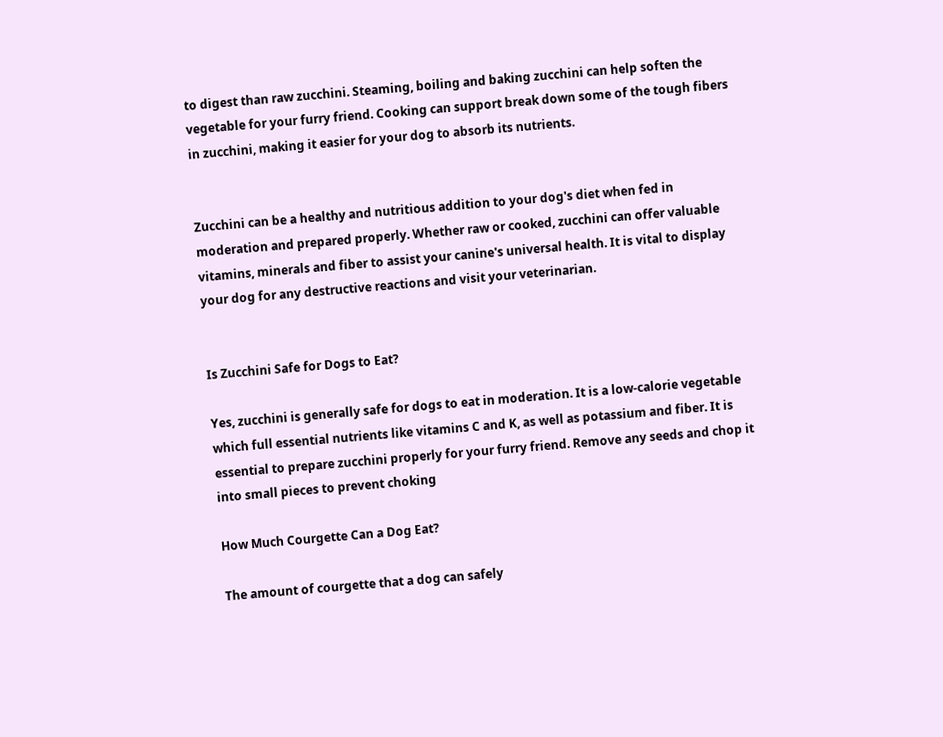to digest than raw zucchini. Steaming, boiling and baking zucchini can help soften the vegetable for your furry friend. Cooking can support break down some of the tough fibers in zucchini, making it easier for your dog to absorb its nutrients.


Zucchini can be a healthy and nutritious addition to your dog's diet when fed in moderation and prepared properly. Whether raw or cooked, zucchini can offer valuable vitamins, minerals and fiber to assist your canine's universal health. It is vital to display your dog for any destructive reactions and visit your veterinarian.


Is Zucchini Safe for Dogs to Eat?

Yes, zucchini is generally safe for dogs to eat in moderation. It is a low-calorie vegetable which full essential nutrients like vitamins C and K, as well as potassium and fiber. It is essential to prepare zucchini properly for your furry friend. Remove any seeds and chop it into small pieces to prevent choking

How Much Courgette Can a Dog Eat?

The amount of courgette that a dog can safely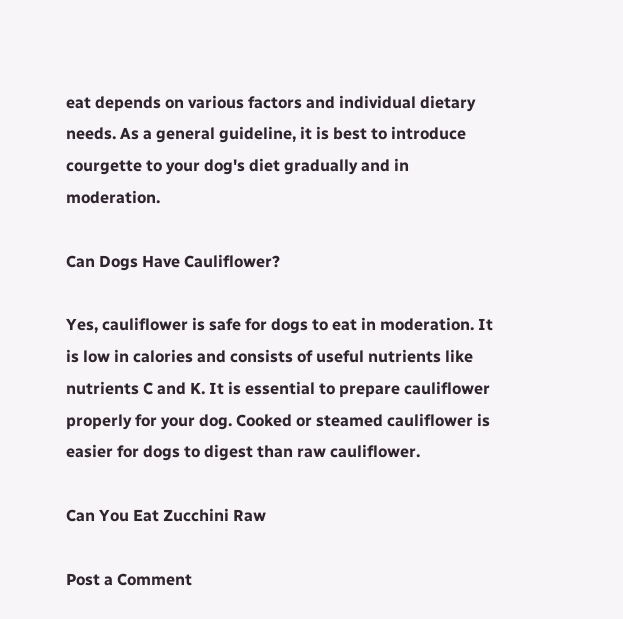eat depends on various factors and individual dietary needs. As a general guideline, it is best to introduce courgette to your dog's diet gradually and in moderation.

Can Dogs Have Cauliflower?

Yes, cauliflower is safe for dogs to eat in moderation. It is low in calories and consists of useful nutrients like nutrients C and K. It is essential to prepare cauliflower properly for your dog. Cooked or steamed cauliflower is easier for dogs to digest than raw cauliflower.

Can You Eat Zucchini Raw

Post a Comment